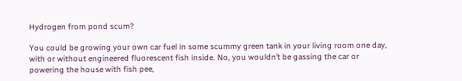Hydrogen from pond scum?

You could be growing your own car fuel in some scummy green tank in your living room one day, with or without engineered fluorescent fish inside. No, you wouldn’t be gassing the car or powering the house with fish pee,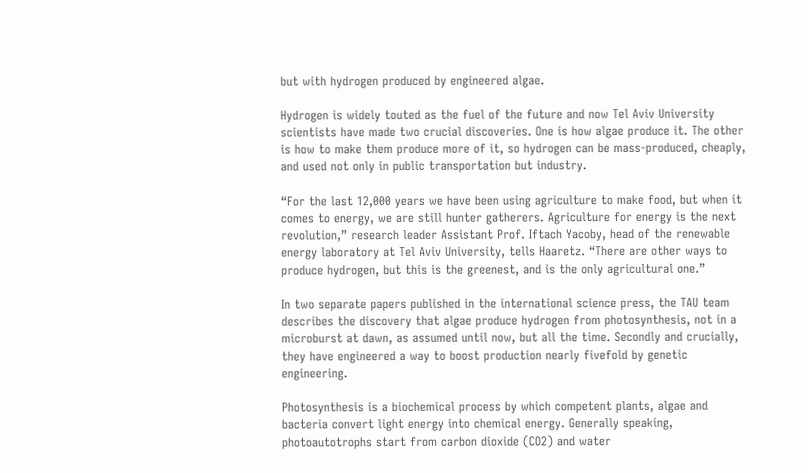but with hydrogen produced by engineered algae.

Hydrogen is widely touted as the fuel of the future and now Tel Aviv University scientists have made two crucial discoveries. One is how algae produce it. The other is how to make them produce more of it, so hydrogen can be mass-produced, cheaply, and used not only in public transportation but industry.

“For the last 12,000 years we have been using agriculture to make food, but when it comes to energy, we are still hunter gatherers. Agriculture for energy is the next revolution,” research leader Assistant Prof. Iftach Yacoby, head of the renewable energy laboratory at Tel Aviv University, tells Haaretz. “There are other ways to produce hydrogen, but this is the greenest, and is the only agricultural one.”

In two separate papers published in the international science press, the TAU team describes the discovery that algae produce hydrogen from photosynthesis, not in a microburst at dawn, as assumed until now, but all the time. Secondly and crucially, they have engineered a way to boost production nearly fivefold by genetic engineering.

Photosynthesis is a biochemical process by which competent plants, algae and bacteria convert light energy into chemical energy. Generally speaking, photoautotrophs start from carbon dioxide (CO2) and water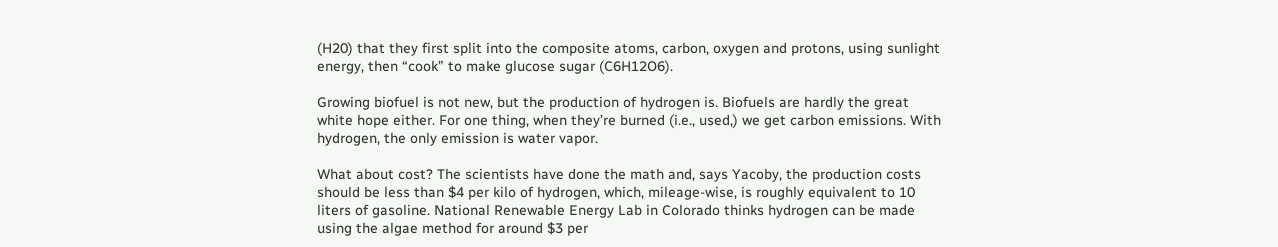(H20) that they first split into the composite atoms, carbon, oxygen and protons, using sunlight energy, then “cook” to make glucose sugar (C6H12O6).

Growing biofuel is not new, but the production of hydrogen is. Biofuels are hardly the great white hope either. For one thing, when they’re burned (i.e., used,) we get carbon emissions. With hydrogen, the only emission is water vapor.

What about cost? The scientists have done the math and, says Yacoby, the production costs should be less than $4 per kilo of hydrogen, which, mileage-wise, is roughly equivalent to 10 liters of gasoline. National Renewable Energy Lab in Colorado thinks hydrogen can be made using the algae method for around $3 per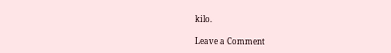kilo.

Leave a Comment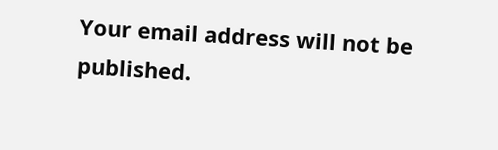Your email address will not be published.